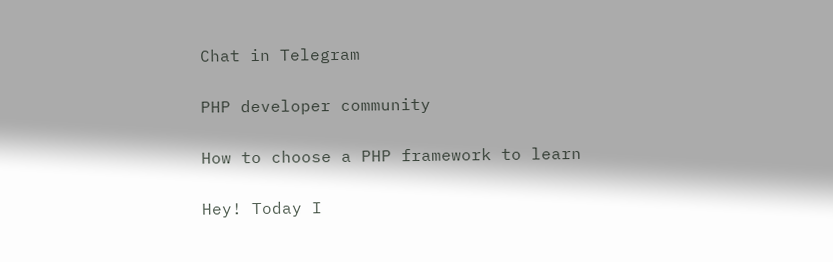Chat in Telegram

PHP developer community

How to choose a PHP framework to learn

Hey! Today I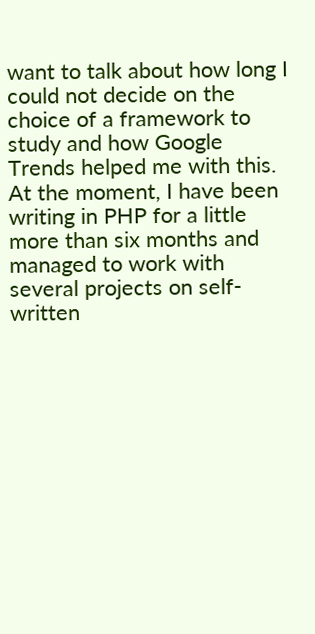want to talk about how long I could not decide on the choice of a framework to study and how Google Trends helped me with this. At the moment, I have been writing in PHP for a little more than six months and managed to work with several projects on self-written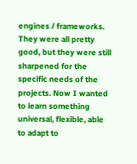engines / frameworks. They were all pretty good, but they were still sharpened for the specific needs of the projects. Now I wanted to learn something universal, flexible, able to adapt to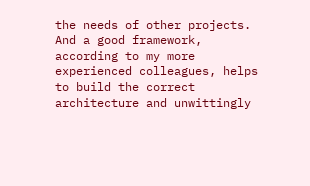the needs of other projects. And a good framework, according to my more experienced colleagues, helps to build the correct architecture and unwittingly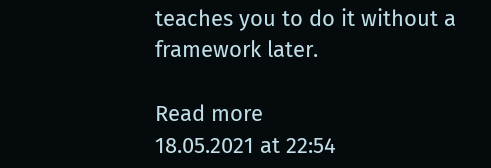teaches you to do it without a framework later.

Read more
18.05.2021 at 22:54